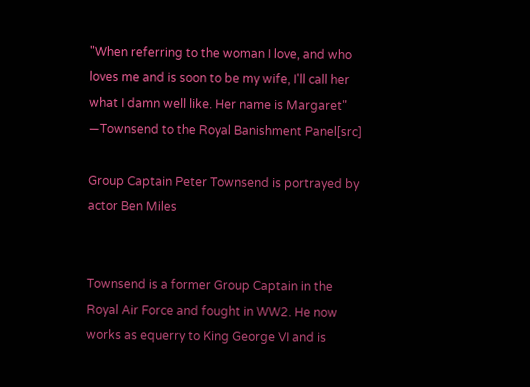"When referring to the woman I love, and who loves me and is soon to be my wife, I'll call her what I damn well like. Her name is Margaret"
—Townsend to the Royal Banishment Panel[src]

Group Captain Peter Townsend is portrayed by actor Ben Miles


Townsend is a former Group Captain in the Royal Air Force and fought in WW2. He now works as equerry to King George VI and is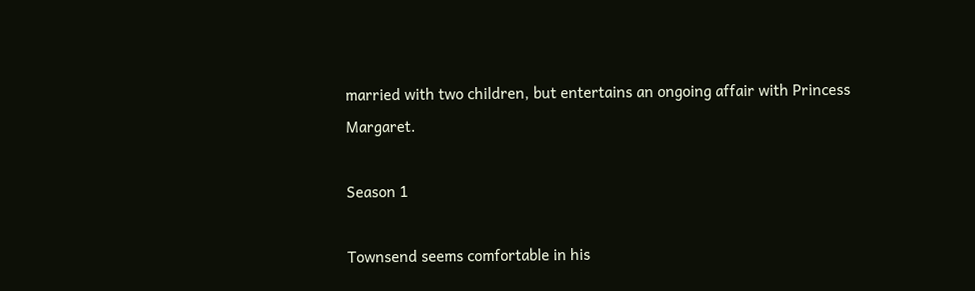married with two children, but entertains an ongoing affair with Princess Margaret.

Season 1

Townsend seems comfortable in his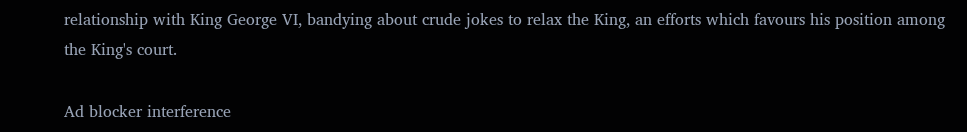relationship with King George VI, bandying about crude jokes to relax the King, an efforts which favours his position among the King's court.

Ad blocker interference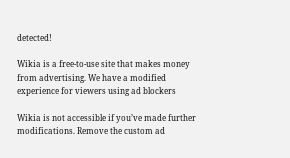detected!

Wikia is a free-to-use site that makes money from advertising. We have a modified experience for viewers using ad blockers

Wikia is not accessible if you’ve made further modifications. Remove the custom ad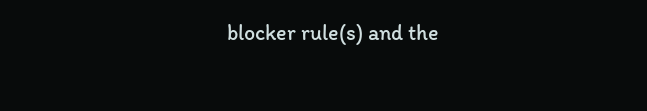blocker rule(s) and the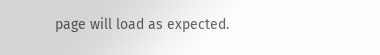page will load as expected.